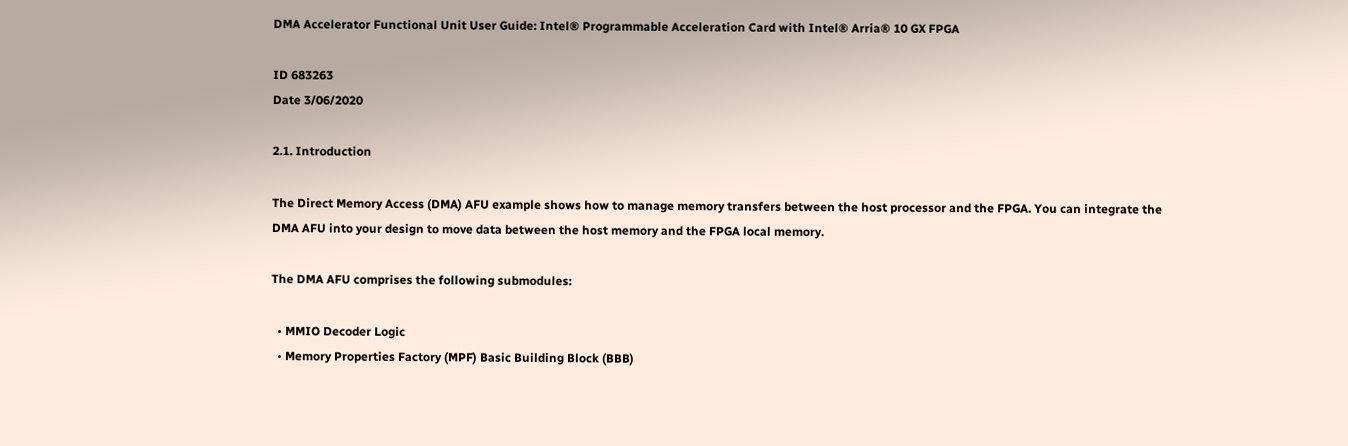DMA Accelerator Functional Unit User Guide: Intel® Programmable Acceleration Card with Intel® Arria® 10 GX FPGA

ID 683263
Date 3/06/2020

2.1. Introduction

The Direct Memory Access (DMA) AFU example shows how to manage memory transfers between the host processor and the FPGA. You can integrate the DMA AFU into your design to move data between the host memory and the FPGA local memory.

The DMA AFU comprises the following submodules:

  • MMIO Decoder Logic
  • Memory Properties Factory (MPF) Basic Building Block (BBB)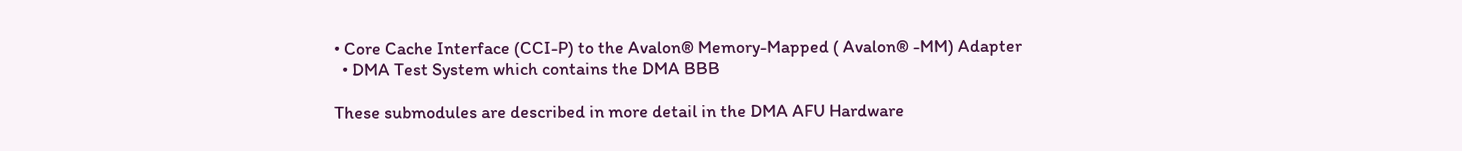• Core Cache Interface (CCI-P) to the Avalon® Memory-Mapped ( Avalon® -MM) Adapter
  • DMA Test System which contains the DMA BBB

These submodules are described in more detail in the DMA AFU Hardware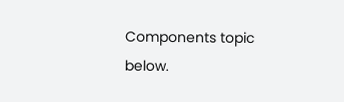Components topic below.